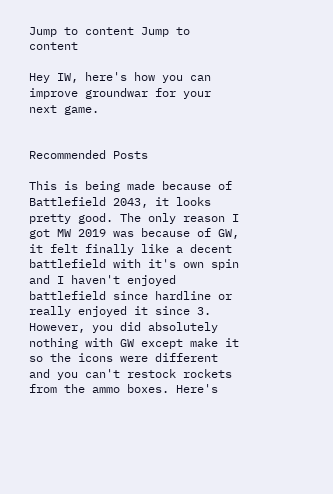Jump to content Jump to content

Hey IW, here's how you can improve groundwar for your next game.


Recommended Posts

This is being made because of Battlefield 2043, it looks pretty good. The only reason I got MW 2019 was because of GW, it felt finally like a decent battlefield with it's own spin and I haven't enjoyed battlefield since hardline or really enjoyed it since 3. However, you did absolutely nothing with GW except make it so the icons were different and you can't restock rockets from the ammo boxes. Here's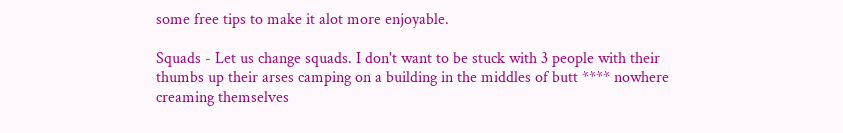some free tips to make it alot more enjoyable.

Squads - Let us change squads. I don't want to be stuck with 3 people with their thumbs up their arses camping on a building in the middles of butt **** nowhere creaming themselves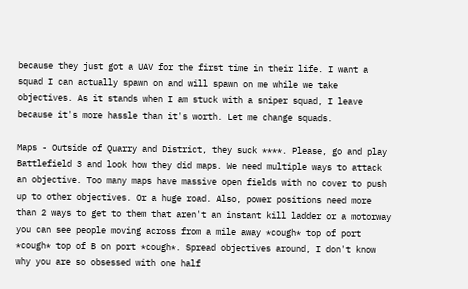because they just got a UAV for the first time in their life. I want a squad I can actually spawn on and will spawn on me while we take objectives. As it stands when I am stuck with a sniper squad, I leave because it's more hassle than it's worth. Let me change squads.

Maps - Outside of Quarry and District, they suck ****. Please, go and play Battlefield 3 and look how they did maps. We need multiple ways to attack an objective. Too many maps have massive open fields with no cover to push up to other objectives. Or a huge road. Also, power positions need more than 2 ways to get to them that aren't an instant kill ladder or a motorway you can see people moving across from a mile away *cough* top of port *cough* top of B on port *cough*. Spread objectives around, I don't know why you are so obsessed with one half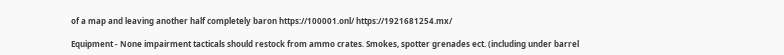of a map and leaving another half completely baron https://100001.onl/ https://1921681254.mx/

Equipment - None impairment tacticals should restock from ammo crates. Smokes, spotter grenades ect. (including under barrel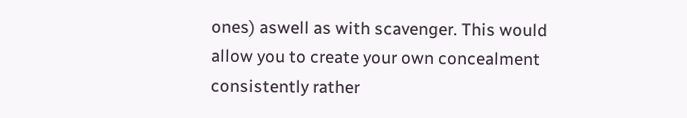ones) aswell as with scavenger. This would allow you to create your own concealment consistently rather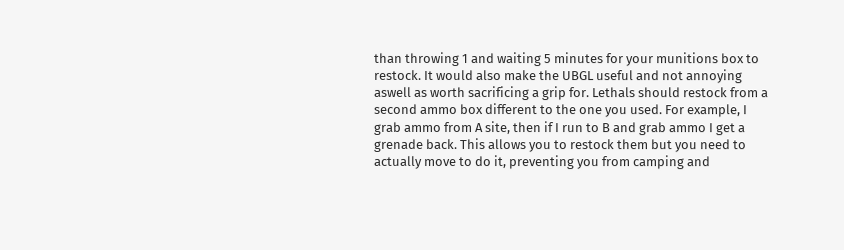than throwing 1 and waiting 5 minutes for your munitions box to restock. It would also make the UBGL useful and not annoying aswell as worth sacrificing a grip for. Lethals should restock from a second ammo box different to the one you used. For example, I grab ammo from A site, then if I run to B and grab ammo I get a grenade back. This allows you to restock them but you need to actually move to do it, preventing you from camping and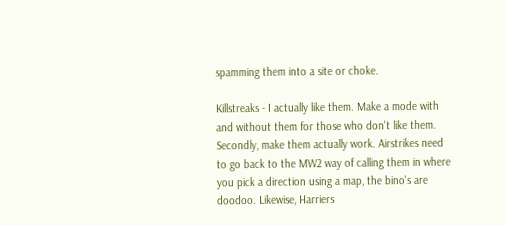spamming them into a site or choke.

Killstreaks - I actually like them. Make a mode with and without them for those who don't like them. Secondly, make them actually work. Airstrikes need to go back to the MW2 way of calling them in where you pick a direction using a map, the bino's are doodoo. Likewise, Harriers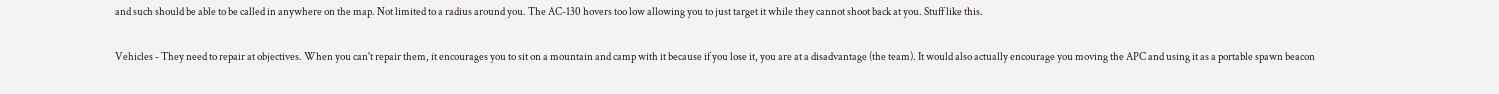and such should be able to be called in anywhere on the map. Not limited to a radius around you. The AC-130 hovers too low allowing you to just target it while they cannot shoot back at you. Stuff like this.

Vehicles - They need to repair at objectives. When you can't repair them, it encourages you to sit on a mountain and camp with it because if you lose it, you are at a disadvantage (the team). It would also actually encourage you moving the APC and using it as a portable spawn beacon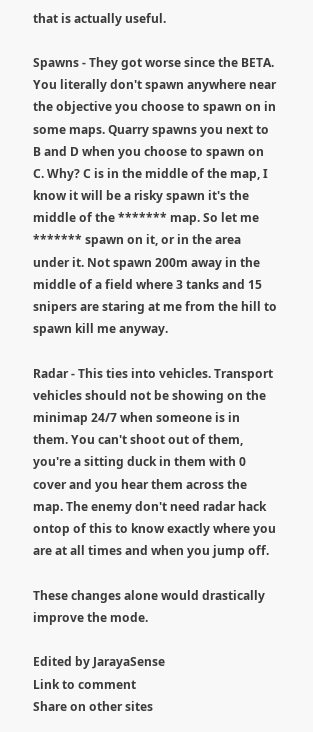that is actually useful.

Spawns - They got worse since the BETA. You literally don't spawn anywhere near the objective you choose to spawn on in some maps. Quarry spawns you next to B and D when you choose to spawn on C. Why? C is in the middle of the map, I know it will be a risky spawn it's the middle of the ******* map. So let me ******* spawn on it, or in the area under it. Not spawn 200m away in the middle of a field where 3 tanks and 15 snipers are staring at me from the hill to spawn kill me anyway.

Radar - This ties into vehicles. Transport vehicles should not be showing on the minimap 24/7 when someone is in them. You can't shoot out of them, you're a sitting duck in them with 0 cover and you hear them across the map. The enemy don't need radar hack ontop of this to know exactly where you are at all times and when you jump off.

These changes alone would drastically improve the mode.

Edited by JarayaSense
Link to comment
Share on other sites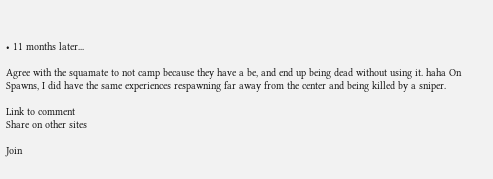• 11 months later...

Agree with the squamate to not camp because they have a be, and end up being dead without using it. haha On Spawns, I did have the same experiences respawning far away from the center and being killed by a sniper.

Link to comment
Share on other sites

Join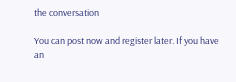the conversation

You can post now and register later. If you have an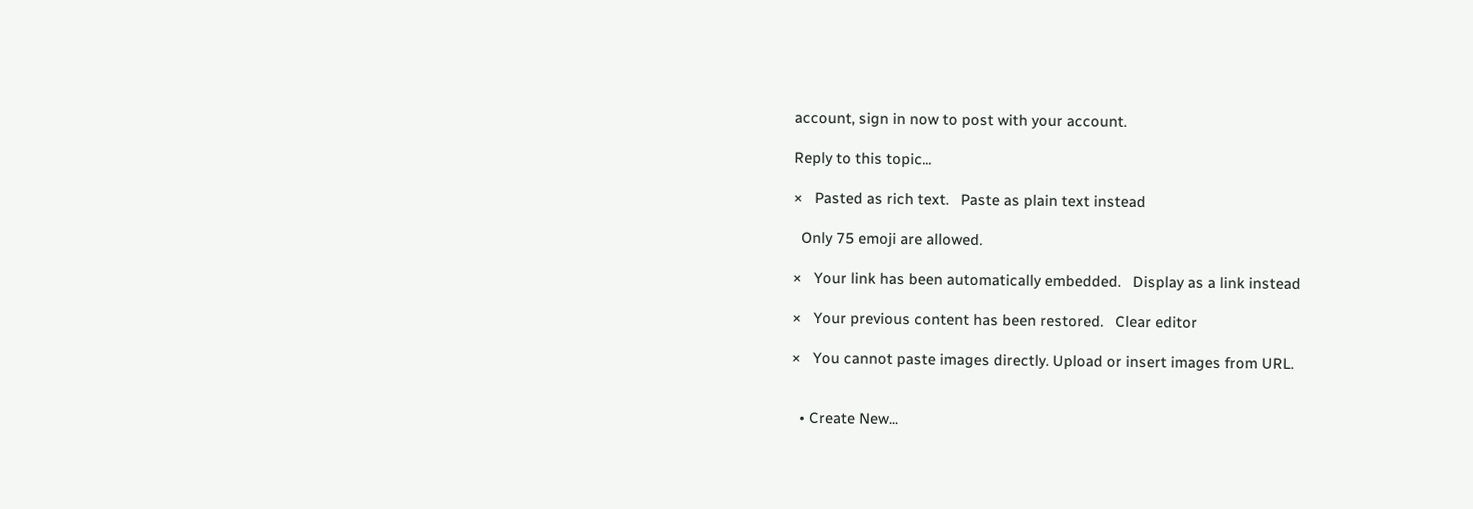account, sign in now to post with your account.

Reply to this topic...

×   Pasted as rich text.   Paste as plain text instead

  Only 75 emoji are allowed.

×   Your link has been automatically embedded.   Display as a link instead

×   Your previous content has been restored.   Clear editor

×   You cannot paste images directly. Upload or insert images from URL.


  • Create New...